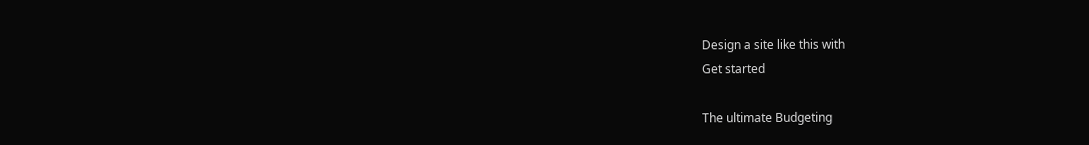Design a site like this with
Get started

The ultimate Budgeting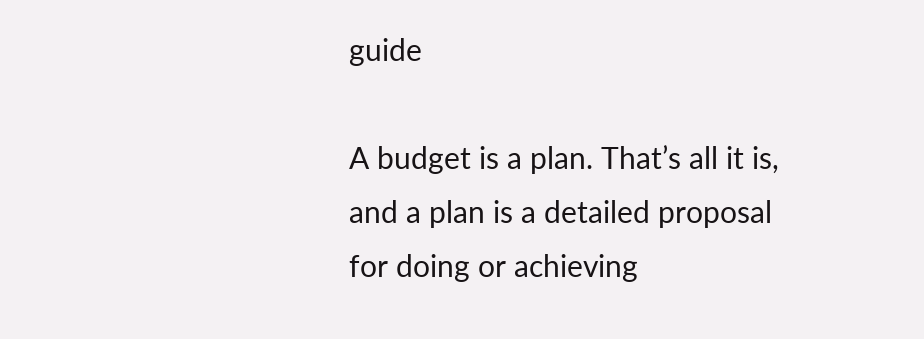guide

A budget is a plan. That’s all it is, and a plan is a detailed proposal for doing or achieving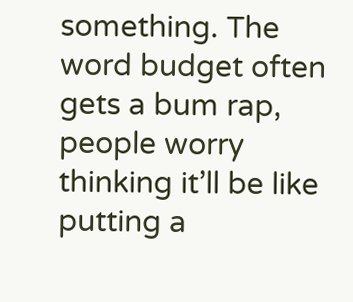something. The word budget often gets a bum rap, people worry thinking it’ll be like putting a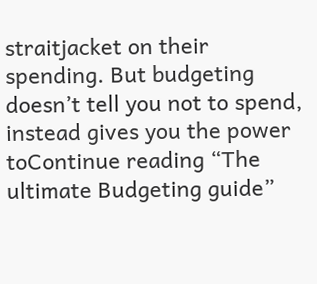straitjacket on their spending. But budgeting doesn’t tell you not to spend, instead gives you the power toContinue reading “The ultimate Budgeting guide”